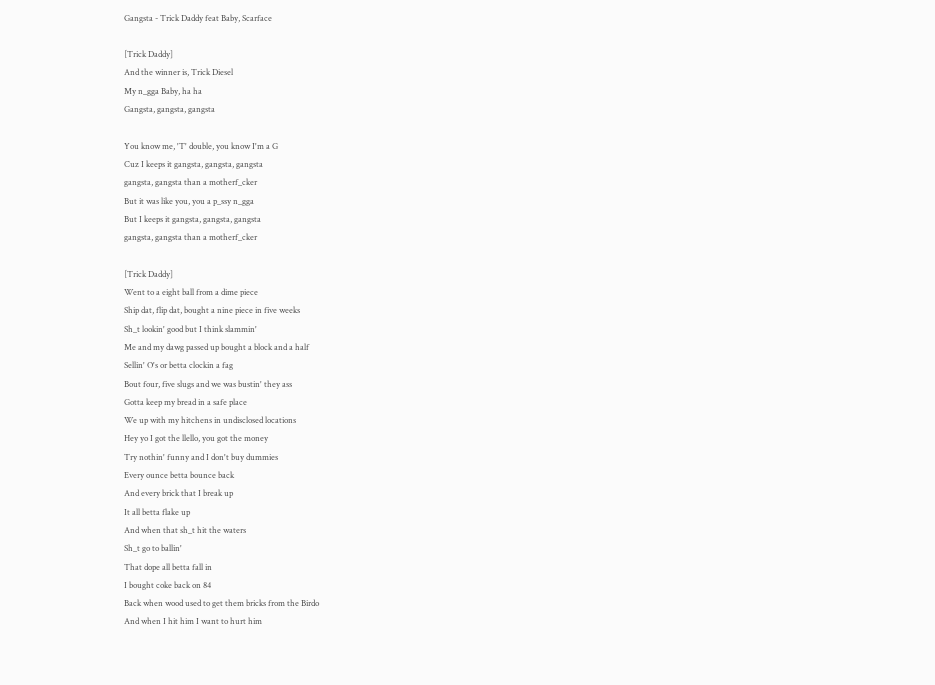Gangsta - Trick Daddy feat Baby, Scarface

[Trick Daddy]
And the winner is, Trick Diesel
My n_gga Baby, ha ha
Gangsta, gangsta, gangsta

You know me, 'T' double, you know I'm a G
Cuz I keeps it gangsta, gangsta, gangsta
gangsta, gangsta than a motherf_cker
But it was like you, you a p_ssy n_gga
But I keeps it gangsta, gangsta, gangsta
gangsta, gangsta than a motherf_cker

[Trick Daddy]
Went to a eight ball from a dime piece
Ship dat, flip dat, bought a nine piece in five weeks
Sh_t lookin' good but I think slammin'
Me and my dawg passed up bought a block and a half
Sellin' O's or betta clockin a fag
Bout four, five slugs and we was bustin' they ass
Gotta keep my bread in a safe place
We up with my hitchens in undisclosed locations
Hey yo I got the llello, you got the money
Try nothin' funny and I don't buy dummies
Every ounce betta bounce back
And every brick that I break up
It all betta flake up
And when that sh_t hit the waters
Sh_t go to ballin'
That dope all betta fall in
I bought coke back on 84
Back when wood used to get them bricks from the Birdo
And when I hit him I want to hurt him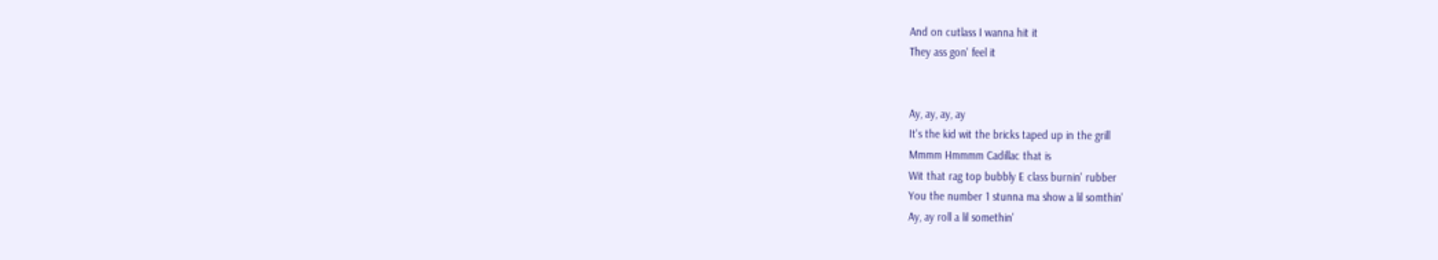And on cutlass I wanna hit it
They ass gon' feel it


Ay, ay, ay, ay
It's the kid wit the bricks taped up in the grill
Mmmm Hmmmm Cadillac that is
Wit that rag top bubbly E class burnin' rubber
You the number 1 stunna ma show a lil somthin'
Ay, ay roll a lil somethin'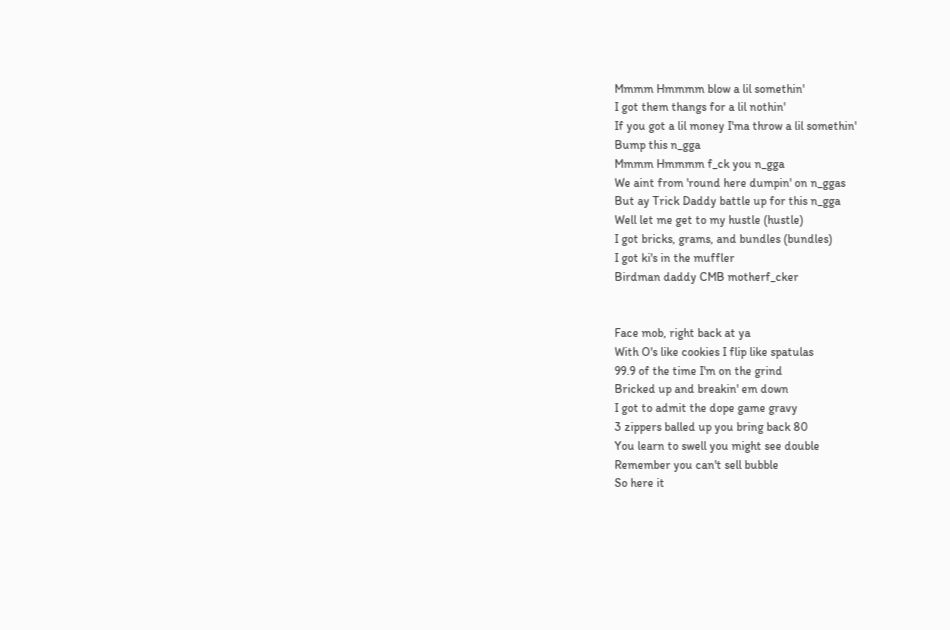Mmmm Hmmmm blow a lil somethin'
I got them thangs for a lil nothin'
If you got a lil money I'ma throw a lil somethin'
Bump this n_gga
Mmmm Hmmmm f_ck you n_gga
We aint from 'round here dumpin' on n_ggas
But ay Trick Daddy battle up for this n_gga
Well let me get to my hustle (hustle)
I got bricks, grams, and bundles (bundles)
I got ki's in the muffler
Birdman daddy CMB motherf_cker


Face mob, right back at ya
With O's like cookies I flip like spatulas
99.9 of the time I'm on the grind
Bricked up and breakin' em down
I got to admit the dope game gravy
3 zippers balled up you bring back 80
You learn to swell you might see double
Remember you can't sell bubble
So here it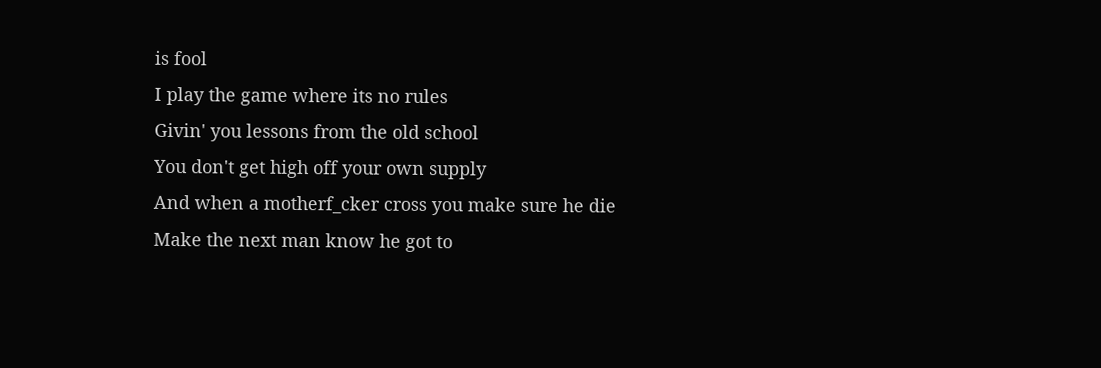is fool
I play the game where its no rules
Givin' you lessons from the old school
You don't get high off your own supply
And when a motherf_cker cross you make sure he die
Make the next man know he got to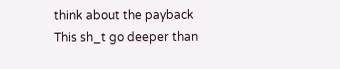think about the payback
This sh_t go deeper than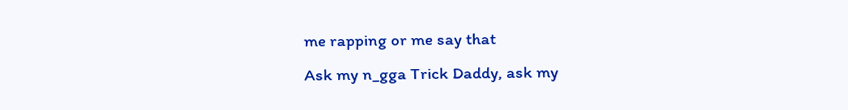me rapping or me say that
Ask my n_gga Trick Daddy, ask my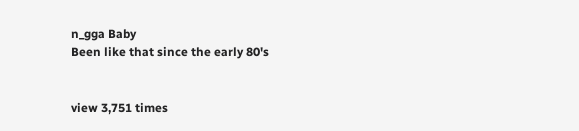n_gga Baby
Been like that since the early 80's


view 3,751 times